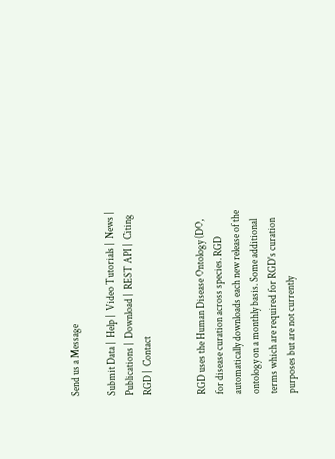Send us a Message

Submit Data |  Help |  Video Tutorials |  News |  Publications |  Download |  REST API |  Citing RGD |  Contact


RGD uses the Human Disease Ontology (DO, for disease curation across species. RGD automatically downloads each new release of the ontology on a monthly basis. Some additional terms which are required for RGD's curation purposes but are not currently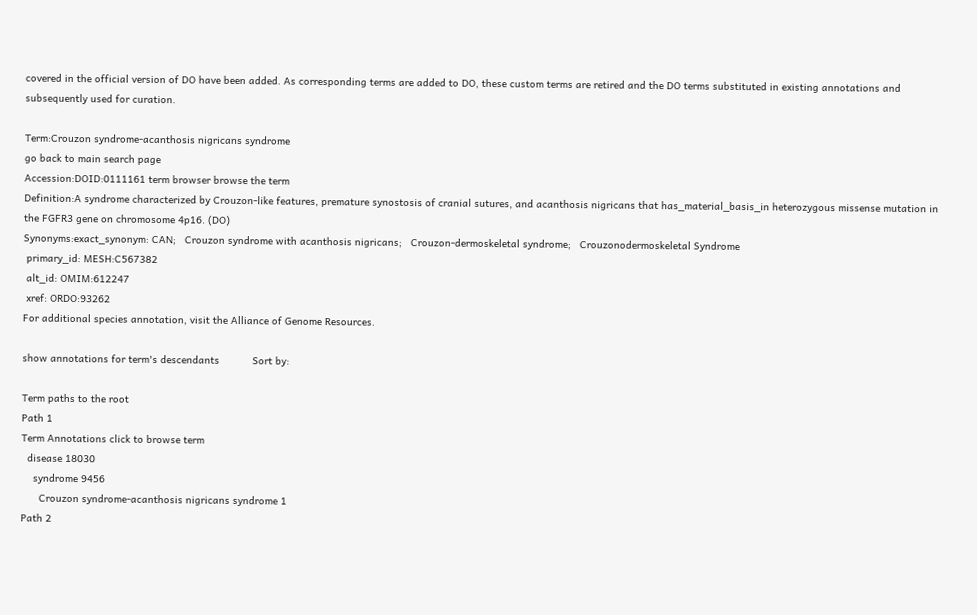covered in the official version of DO have been added. As corresponding terms are added to DO, these custom terms are retired and the DO terms substituted in existing annotations and subsequently used for curation.

Term:Crouzon syndrome-acanthosis nigricans syndrome
go back to main search page
Accession:DOID:0111161 term browser browse the term
Definition:A syndrome characterized by Crouzon-like features, premature synostosis of cranial sutures, and acanthosis nigricans that has_material_basis_in heterozygous missense mutation in the FGFR3 gene on chromosome 4p16. (DO)
Synonyms:exact_synonym: CAN;   Crouzon syndrome with acanthosis nigricans;   Crouzon-dermoskeletal syndrome;   Crouzonodermoskeletal Syndrome
 primary_id: MESH:C567382
 alt_id: OMIM:612247
 xref: ORDO:93262
For additional species annotation, visit the Alliance of Genome Resources.

show annotations for term's descendants           Sort by:

Term paths to the root
Path 1
Term Annotations click to browse term
  disease 18030
    syndrome 9456
      Crouzon syndrome-acanthosis nigricans syndrome 1
Path 2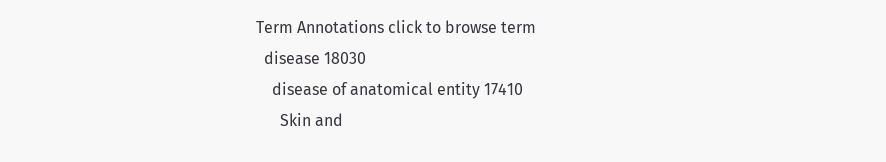Term Annotations click to browse term
  disease 18030
    disease of anatomical entity 17410
      Skin and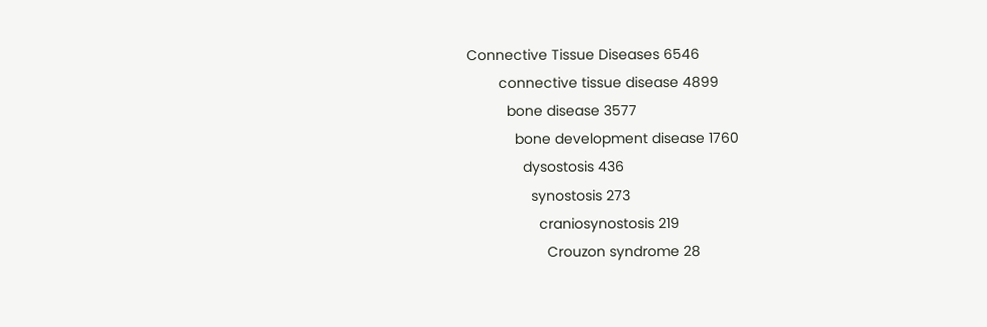Connective Tissue Diseases 6546
        connective tissue disease 4899
          bone disease 3577
            bone development disease 1760
              dysostosis 436
                synostosis 273
                  craniosynostosis 219
                    Crouzon syndrome 28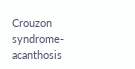Crouzon syndrome-acanthosis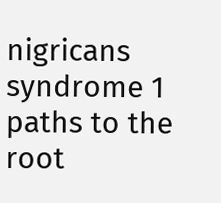nigricans syndrome 1
paths to the root